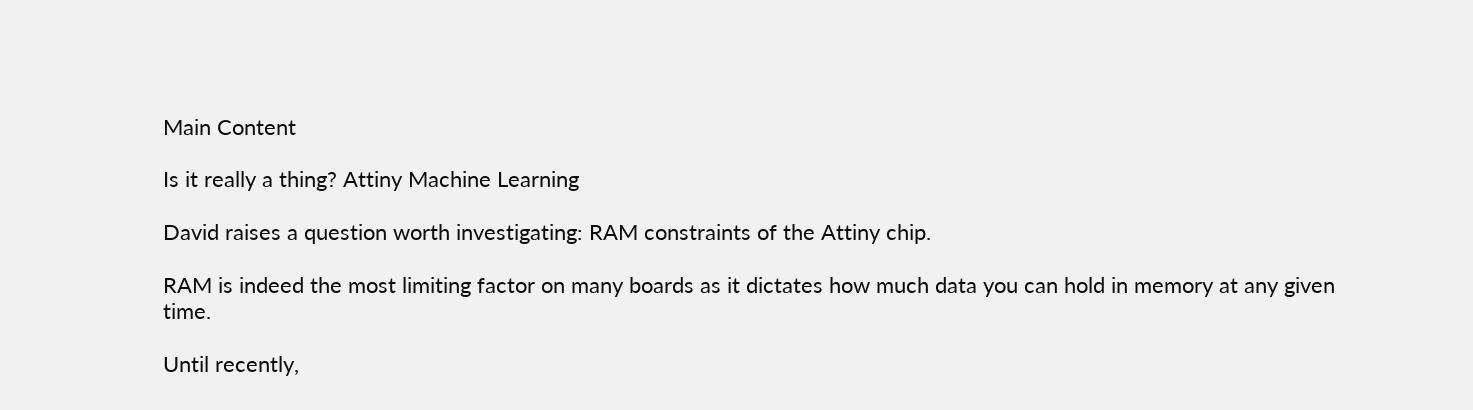Main Content

Is it really a thing? Attiny Machine Learning

David raises a question worth investigating: RAM constraints of the Attiny chip.

RAM is indeed the most limiting factor on many boards as it dictates how much data you can hold in memory at any given time.

Until recently,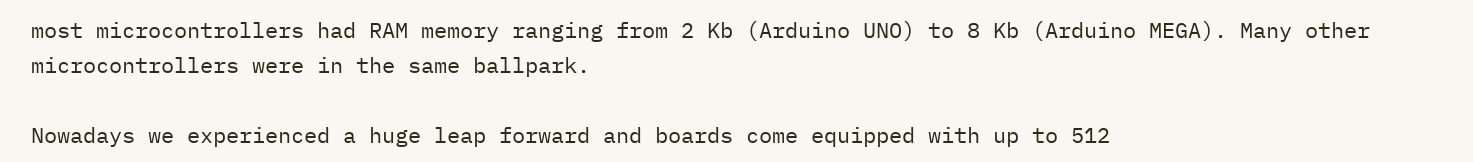most microcontrollers had RAM memory ranging from 2 Kb (Arduino UNO) to 8 Kb (Arduino MEGA). Many other microcontrollers were in the same ballpark.

Nowadays we experienced a huge leap forward and boards come equipped with up to 512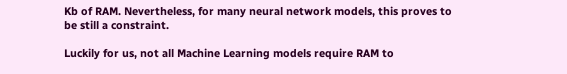Kb of RAM. Nevertheless, for many neural network models, this proves to be still a constraint.

Luckily for us, not all Machine Learning models require RAM to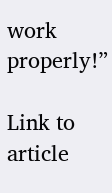work properly!”

Link to article